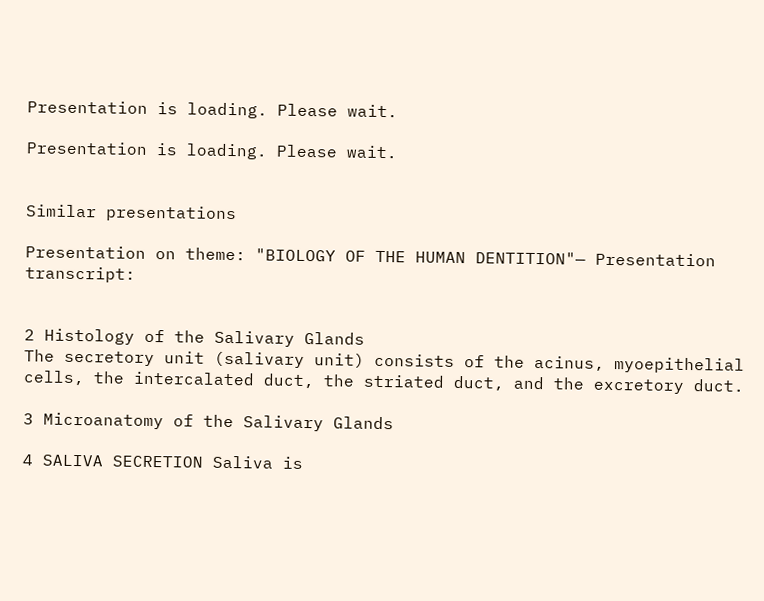Presentation is loading. Please wait.

Presentation is loading. Please wait.


Similar presentations

Presentation on theme: "BIOLOGY OF THE HUMAN DENTITION"— Presentation transcript:


2 Histology of the Salivary Glands
The secretory unit (salivary unit) consists of the acinus, myoepithelial cells, the intercalated duct, the striated duct, and the excretory duct.

3 Microanatomy of the Salivary Glands

4 SALIVA SECRETION Saliva is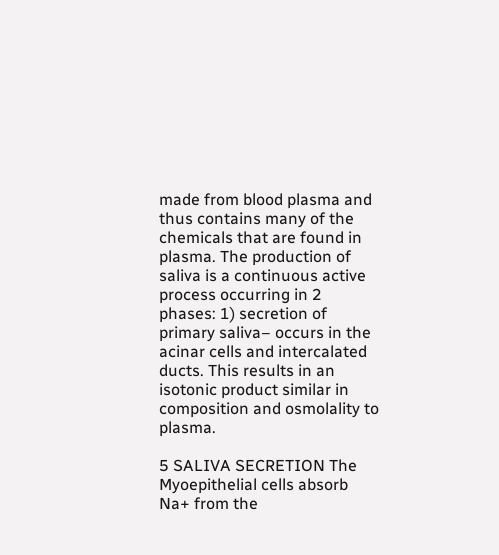made from blood plasma and thus contains many of the chemicals that are found in plasma. The production of saliva is a continuous active process occurring in 2 phases: 1) secretion of primary saliva– occurs in the acinar cells and intercalated ducts. This results in an isotonic product similar in composition and osmolality to plasma.

5 SALIVA SECRETION The Myoepithelial cells absorb Na+ from the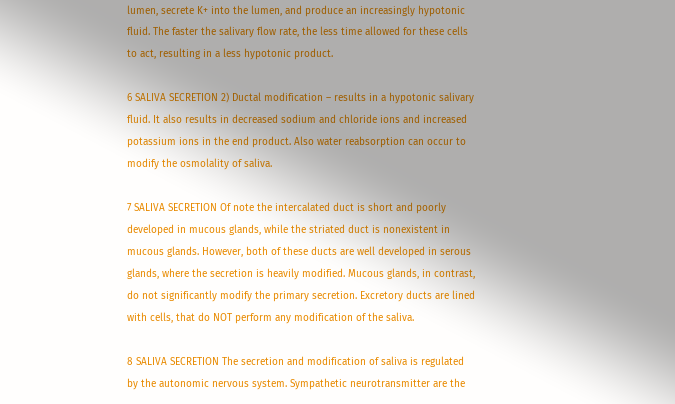lumen, secrete K+ into the lumen, and produce an increasingly hypotonic fluid. The faster the salivary flow rate, the less time allowed for these cells to act, resulting in a less hypotonic product.

6 SALIVA SECRETION 2) Ductal modification – results in a hypotonic salivary fluid. It also results in decreased sodium and chloride ions and increased potassium ions in the end product. Also water reabsorption can occur to modify the osmolality of saliva.

7 SALIVA SECRETION Of note the intercalated duct is short and poorly developed in mucous glands, while the striated duct is nonexistent in mucous glands. However, both of these ducts are well developed in serous glands, where the secretion is heavily modified. Mucous glands, in contrast, do not significantly modify the primary secretion. Excretory ducts are lined with cells, that do NOT perform any modification of the saliva.

8 SALIVA SECRETION The secretion and modification of saliva is regulated by the autonomic nervous system. Sympathetic neurotransmitter are the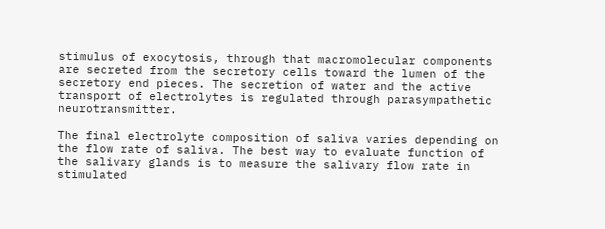stimulus of exocytosis, through that macromolecular components are secreted from the secretory cells toward the lumen of the secretory end pieces. The secretion of water and the active transport of electrolytes is regulated through parasympathetic neurotransmitter.

The final electrolyte composition of saliva varies depending on the flow rate of saliva. The best way to evaluate function of the salivary glands is to measure the salivary flow rate in stimulated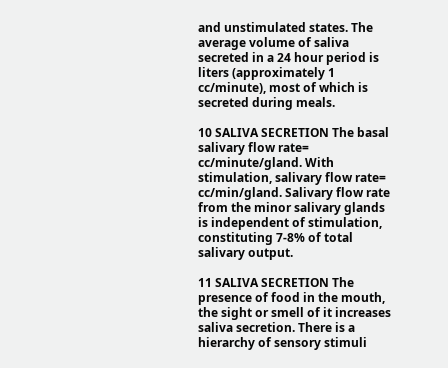and unstimulated states. The average volume of saliva secreted in a 24 hour period is liters (approximately 1 cc/minute), most of which is secreted during meals.

10 SALIVA SECRETION The basal salivary flow rate= cc/minute/gland. With stimulation, salivary flow rate= cc/min/gland. Salivary flow rate from the minor salivary glands is independent of stimulation, constituting 7-8% of total salivary output.

11 SALIVA SECRETION The presence of food in the mouth, the sight or smell of it increases saliva secretion. There is a hierarchy of sensory stimuli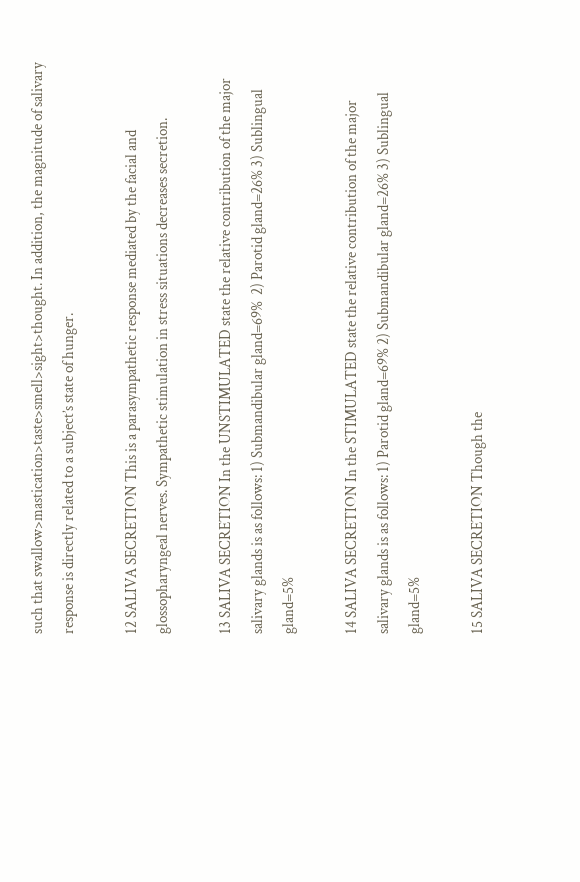such that swallow>mastication>taste>smell>sight>thought. In addition, the magnitude of salivary response is directly related to a subject’s state of hunger.

12 SALIVA SECRETION This is a parasympathetic response mediated by the facial and glossopharyngeal nerves. Sympathetic stimulation in stress situations decreases secretion.

13 SALIVA SECRETION In the UNSTIMULATED state the relative contribution of the major salivary glands is as follows: 1) Submandibular gland=69%  2) Parotid gland=26% 3) Sublingual gland=5%

14 SALIVA SECRETION In the STIMULATED state the relative contribution of the major salivary glands is as follows: 1) Parotid gland=69% 2) Submandibular gland=26% 3) Sublingual gland=5%

15 SALIVA SECRETION Though the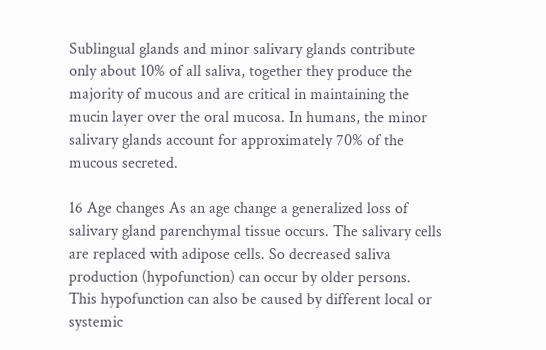Sublingual glands and minor salivary glands contribute only about 10% of all saliva, together they produce the majority of mucous and are critical in maintaining the mucin layer over the oral mucosa. In humans, the minor salivary glands account for approximately 70% of the mucous secreted.

16 Age changes As an age change a generalized loss of salivary gland parenchymal tissue occurs. The salivary cells are replaced with adipose cells. So decreased saliva production (hypofunction) can occur by older persons. This hypofunction can also be caused by different local or systemic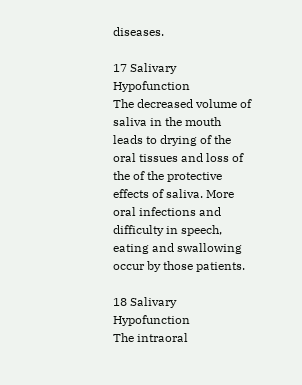diseases.

17 Salivary Hypofunction
The decreased volume of saliva in the mouth leads to drying of the oral tissues and loss of the of the protective effects of saliva. More oral infections and difficulty in speech, eating and swallowing occur by those patients.

18 Salivary Hypofunction
The intraoral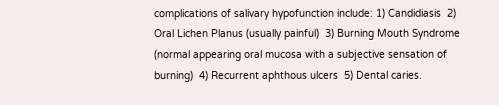complications of salivary hypofunction include: 1) Candidiasis  2) Oral Lichen Planus (usually painful)  3) Burning Mouth Syndrome (normal appearing oral mucosa with a subjective sensation of burning)  4) Recurrent aphthous ulcers  5) Dental caries.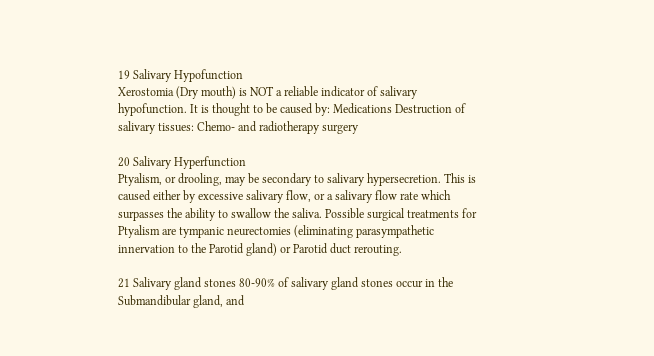19 Salivary Hypofunction
Xerostomia (Dry mouth) is NOT a reliable indicator of salivary hypofunction. It is thought to be caused by: Medications Destruction of salivary tissues: Chemo- and radiotherapy surgery

20 Salivary Hyperfunction
Ptyalism, or drooling, may be secondary to salivary hypersecretion. This is caused either by excessive salivary flow, or a salivary flow rate which surpasses the ability to swallow the saliva. Possible surgical treatments for Ptyalism are tympanic neurectomies (eliminating parasympathetic innervation to the Parotid gland) or Parotid duct rerouting.

21 Salivary gland stones 80-90% of salivary gland stones occur in the Submandibular gland, and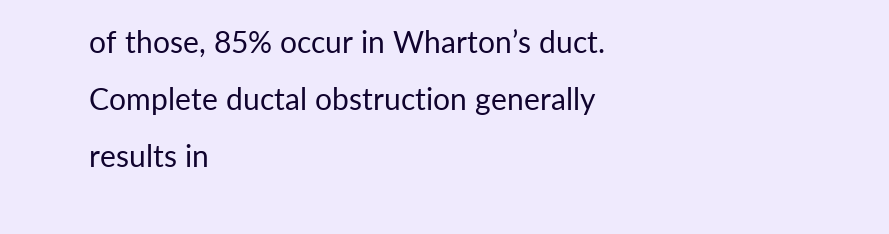of those, 85% occur in Wharton’s duct. Complete ductal obstruction generally results in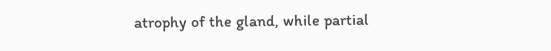atrophy of the gland, while partial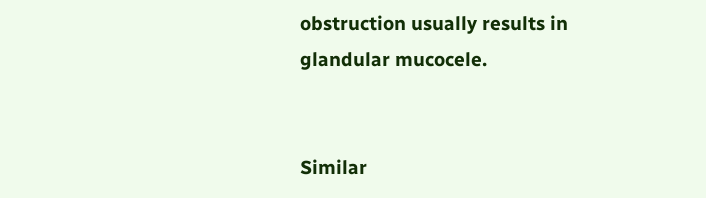obstruction usually results in glandular mucocele.


Similar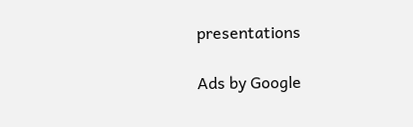presentations

Ads by Google